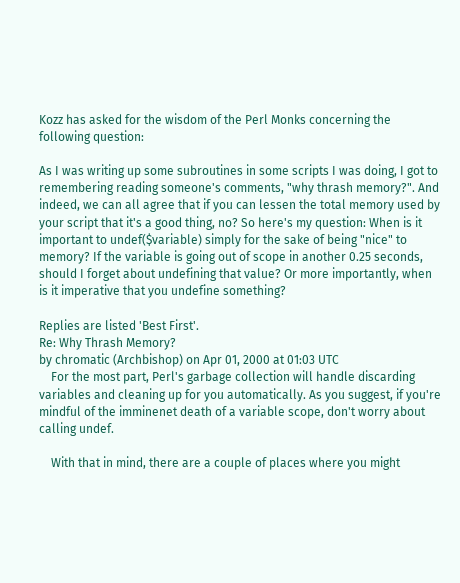Kozz has asked for the wisdom of the Perl Monks concerning the following question:

As I was writing up some subroutines in some scripts I was doing, I got to remembering reading someone's comments, "why thrash memory?". And indeed, we can all agree that if you can lessen the total memory used by your script that it's a good thing, no? So here's my question: When is it important to undef($variable) simply for the sake of being "nice" to memory? If the variable is going out of scope in another 0.25 seconds, should I forget about undefining that value? Or more importantly, when is it imperative that you undefine something?

Replies are listed 'Best First'.
Re: Why Thrash Memory?
by chromatic (Archbishop) on Apr 01, 2000 at 01:03 UTC
    For the most part, Perl's garbage collection will handle discarding variables and cleaning up for you automatically. As you suggest, if you're mindful of the imminenet death of a variable scope, don't worry about calling undef.

    With that in mind, there are a couple of places where you might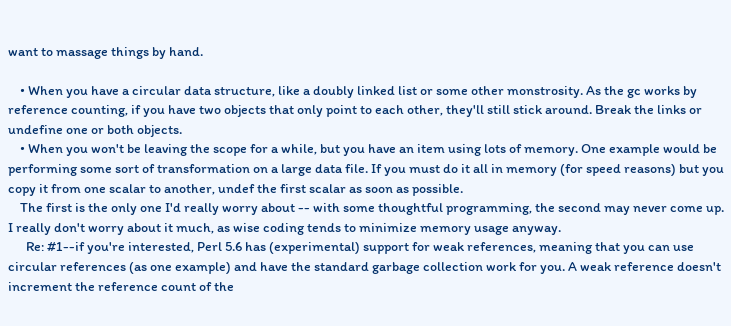want to massage things by hand.

    • When you have a circular data structure, like a doubly linked list or some other monstrosity. As the gc works by reference counting, if you have two objects that only point to each other, they'll still stick around. Break the links or undefine one or both objects.
    • When you won't be leaving the scope for a while, but you have an item using lots of memory. One example would be performing some sort of transformation on a large data file. If you must do it all in memory (for speed reasons) but you copy it from one scalar to another, undef the first scalar as soon as possible.
    The first is the only one I'd really worry about -- with some thoughtful programming, the second may never come up. I really don't worry about it much, as wise coding tends to minimize memory usage anyway.
      Re: #1--if you're interested, Perl 5.6 has (experimental) support for weak references, meaning that you can use circular references (as one example) and have the standard garbage collection work for you. A weak reference doesn't increment the reference count of the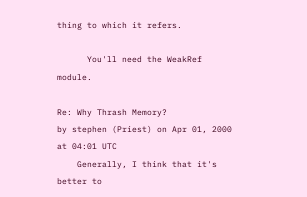thing to which it refers.

      You'll need the WeakRef module.

Re: Why Thrash Memory?
by stephen (Priest) on Apr 01, 2000 at 04:01 UTC
    Generally, I think that it's better to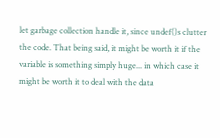let garbage collection handle it, since undef()s clutter the code. That being said, it might be worth it if the variable is something simply huge... in which case it might be worth it to deal with the data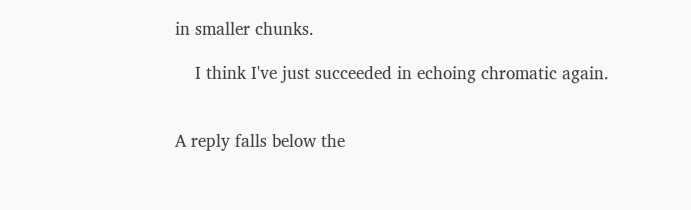in smaller chunks.

    I think I've just succeeded in echoing chromatic again.


A reply falls below the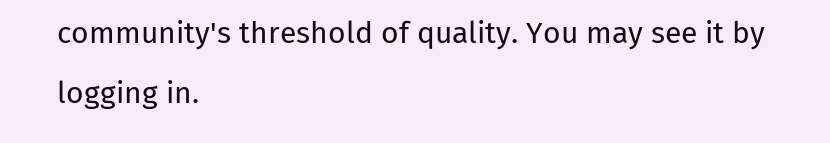community's threshold of quality. You may see it by logging in.